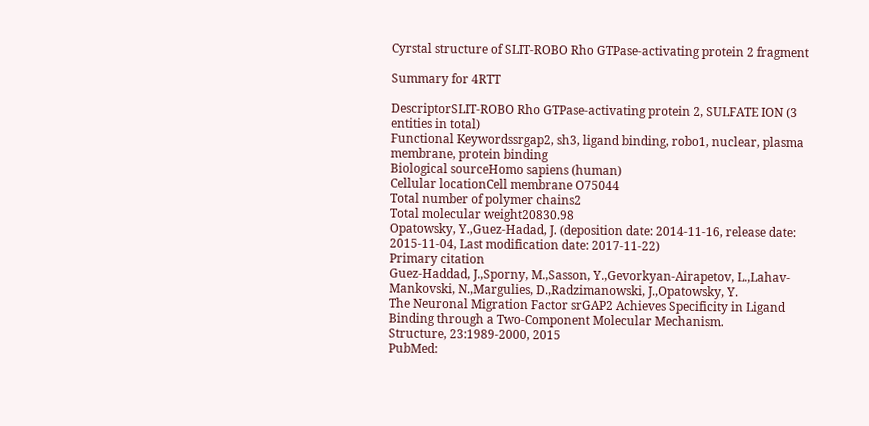Cyrstal structure of SLIT-ROBO Rho GTPase-activating protein 2 fragment

Summary for 4RTT

DescriptorSLIT-ROBO Rho GTPase-activating protein 2, SULFATE ION (3 entities in total)
Functional Keywordssrgap2, sh3, ligand binding, robo1, nuclear, plasma membrane, protein binding
Biological sourceHomo sapiens (human)
Cellular locationCell membrane O75044
Total number of polymer chains2
Total molecular weight20830.98
Opatowsky, Y.,Guez-Hadad, J. (deposition date: 2014-11-16, release date: 2015-11-04, Last modification date: 2017-11-22)
Primary citation
Guez-Haddad, J.,Sporny, M.,Sasson, Y.,Gevorkyan-Airapetov, L.,Lahav-Mankovski, N.,Margulies, D.,Radzimanowski, J.,Opatowsky, Y.
The Neuronal Migration Factor srGAP2 Achieves Specificity in Ligand Binding through a Two-Component Molecular Mechanism.
Structure, 23:1989-2000, 2015
PubMed: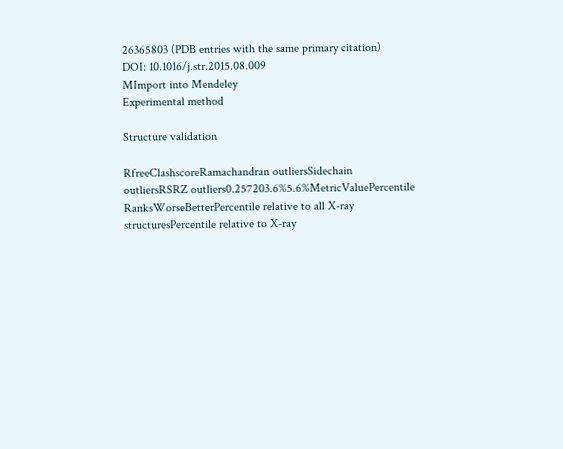26365803 (PDB entries with the same primary citation)
DOI: 10.1016/j.str.2015.08.009
MImport into Mendeley
Experimental method

Structure validation

RfreeClashscoreRamachandran outliersSidechain outliersRSRZ outliers0.257203.6%5.6%MetricValuePercentile RanksWorseBetterPercentile relative to all X-ray structuresPercentile relative to X-ray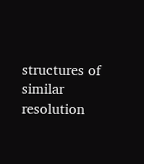structures of similar resolution